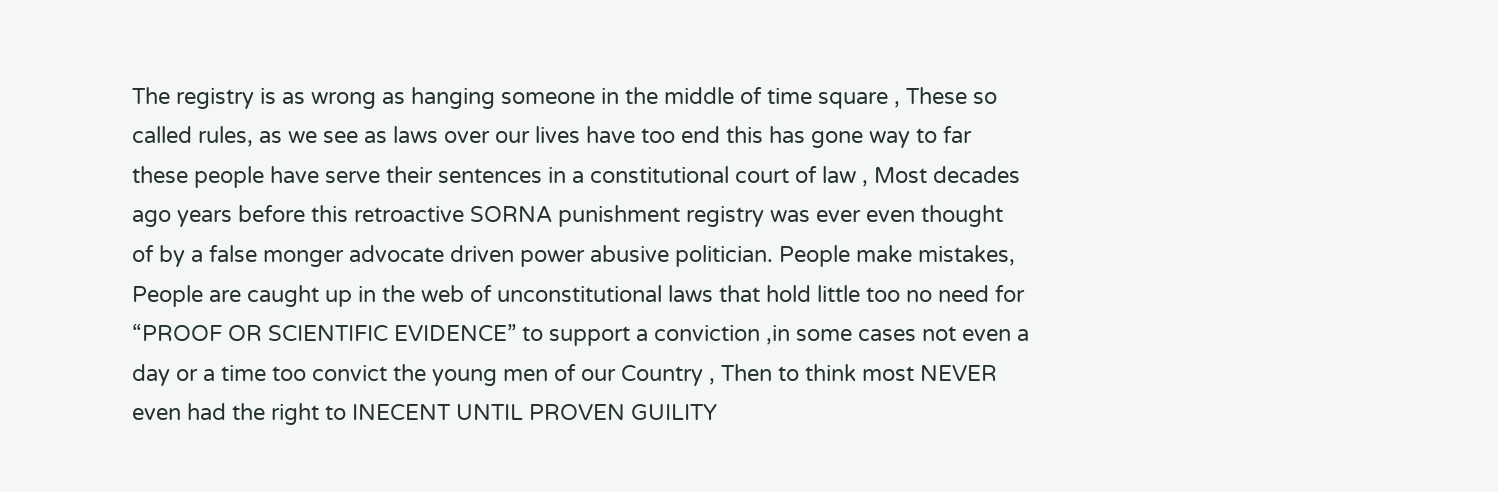The registry is as wrong as hanging someone in the middle of time square , These so called rules, as we see as laws over our lives have too end this has gone way to far these people have serve their sentences in a constitutional court of law , Most decades ago years before this retroactive SORNA punishment registry was ever even thought of by a false monger advocate driven power abusive politician. People make mistakes, People are caught up in the web of unconstitutional laws that hold little too no need for “PROOF OR SCIENTIFIC EVIDENCE” to support a conviction ,in some cases not even a day or a time too convict the young men of our Country , Then to think most NEVER even had the right to INECENT UNTIL PROVEN GUILITY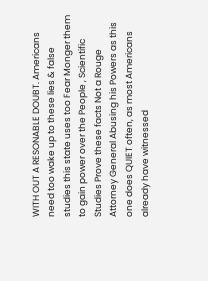WITH OUT A RESONABLE DOUBT. Americans need too wake up to these lies & false studies this state uses too Fear Monger them to gain power over the People , Scientific Studies Prove these facts Not a Rouge Attorney General Abusing his Powers as this one does QUIET often, as most Americans already have witnessed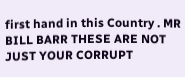first hand in this Country . MR BILL BARR THESE ARE NOT JUST YOUR CORRUPT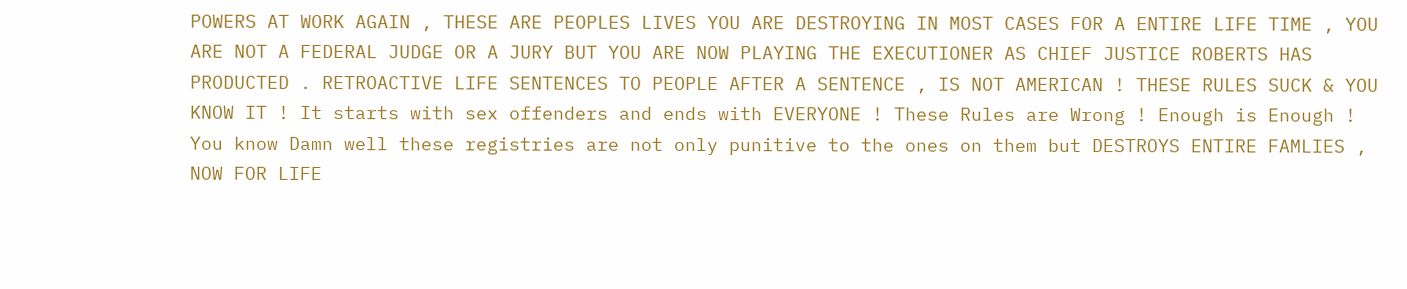POWERS AT WORK AGAIN , THESE ARE PEOPLES LIVES YOU ARE DESTROYING IN MOST CASES FOR A ENTIRE LIFE TIME , YOU ARE NOT A FEDERAL JUDGE OR A JURY BUT YOU ARE NOW PLAYING THE EXECUTIONER AS CHIEF JUSTICE ROBERTS HAS PRODUCTED . RETROACTIVE LIFE SENTENCES TO PEOPLE AFTER A SENTENCE , IS NOT AMERICAN ! THESE RULES SUCK & YOU KNOW IT ! It starts with sex offenders and ends with EVERYONE ! These Rules are Wrong ! Enough is Enough ! You know Damn well these registries are not only punitive to the ones on them but DESTROYS ENTIRE FAMLIES , NOW FOR LIFE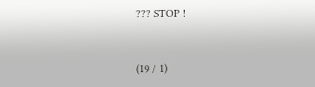??? STOP !


(19 / 1)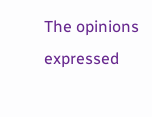The opinions expressed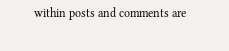within posts and comments are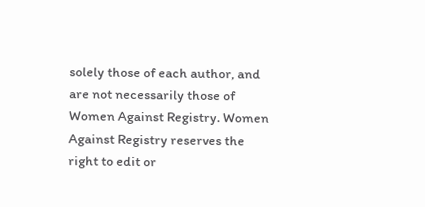solely those of each author, and are not necessarily those of Women Against Registry. Women Against Registry reserves the right to edit or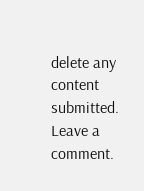delete any content submitted.
Leave a comment.